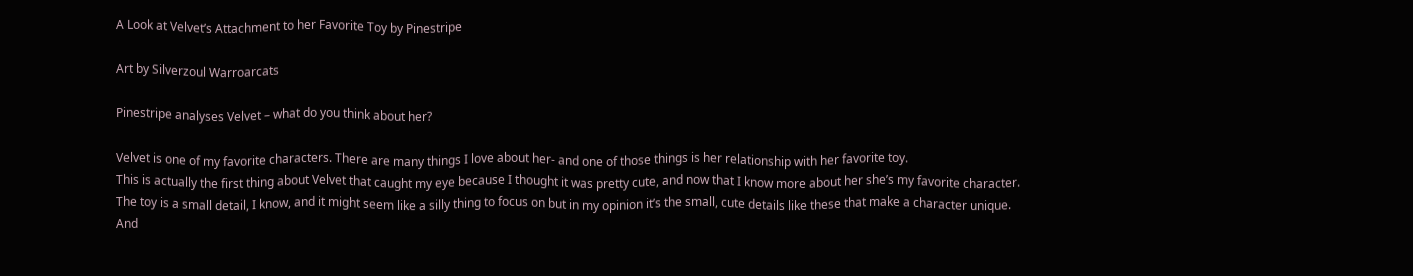A Look at Velvet’s Attachment to her Favorite Toy by Pinestripe

Art by Silverzoul Warroarcats

Pinestripe analyses Velvet – what do you think about her?

Velvet is one of my favorite characters. There are many things I love about her- and one of those things is her relationship with her favorite toy.
This is actually the first thing about Velvet that caught my eye because I thought it was pretty cute, and now that I know more about her she’s my favorite character.
The toy is a small detail, I know, and it might seem like a silly thing to focus on but in my opinion it’s the small, cute details like these that make a character unique.
And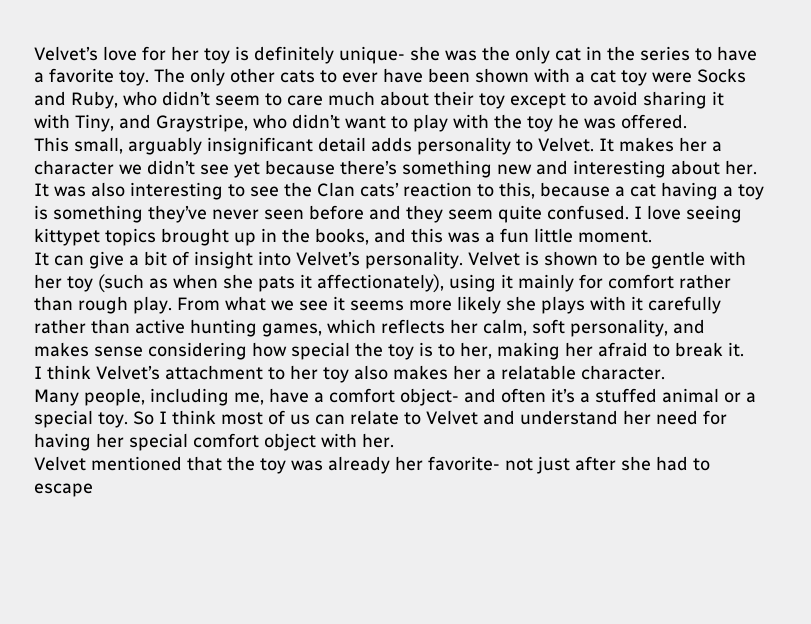Velvet’s love for her toy is definitely unique- she was the only cat in the series to have a favorite toy. The only other cats to ever have been shown with a cat toy were Socks and Ruby, who didn’t seem to care much about their toy except to avoid sharing it with Tiny, and Graystripe, who didn’t want to play with the toy he was offered.
This small, arguably insignificant detail adds personality to Velvet. It makes her a character we didn’t see yet because there’s something new and interesting about her. It was also interesting to see the Clan cats’ reaction to this, because a cat having a toy is something they’ve never seen before and they seem quite confused. I love seeing kittypet topics brought up in the books, and this was a fun little moment.
It can give a bit of insight into Velvet’s personality. Velvet is shown to be gentle with her toy (such as when she pats it affectionately), using it mainly for comfort rather than rough play. From what we see it seems more likely she plays with it carefully rather than active hunting games, which reflects her calm, soft personality, and makes sense considering how special the toy is to her, making her afraid to break it.
I think Velvet’s attachment to her toy also makes her a relatable character.
Many people, including me, have a comfort object- and often it’s a stuffed animal or a special toy. So I think most of us can relate to Velvet and understand her need for having her special comfort object with her.
Velvet mentioned that the toy was already her favorite- not just after she had to escape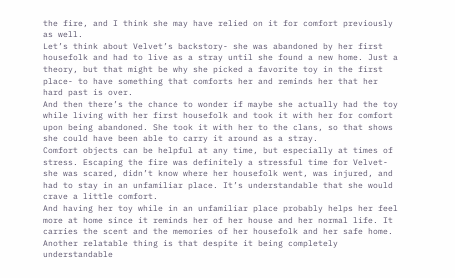the fire, and I think she may have relied on it for comfort previously as well.
Let’s think about Velvet’s backstory- she was abandoned by her first housefolk and had to live as a stray until she found a new home. Just a theory, but that might be why she picked a favorite toy in the first place- to have something that comforts her and reminds her that her hard past is over.
And then there’s the chance to wonder if maybe she actually had the toy while living with her first housefolk and took it with her for comfort upon being abandoned. She took it with her to the clans, so that shows she could have been able to carry it around as a stray.
Comfort objects can be helpful at any time, but especially at times of stress. Escaping the fire was definitely a stressful time for Velvet- she was scared, didn’t know where her housefolk went, was injured, and had to stay in an unfamiliar place. It’s understandable that she would crave a little comfort.
And having her toy while in an unfamiliar place probably helps her feel more at home since it reminds her of her house and her normal life. It carries the scent and the memories of her housefolk and her safe home.
Another relatable thing is that despite it being completely understandable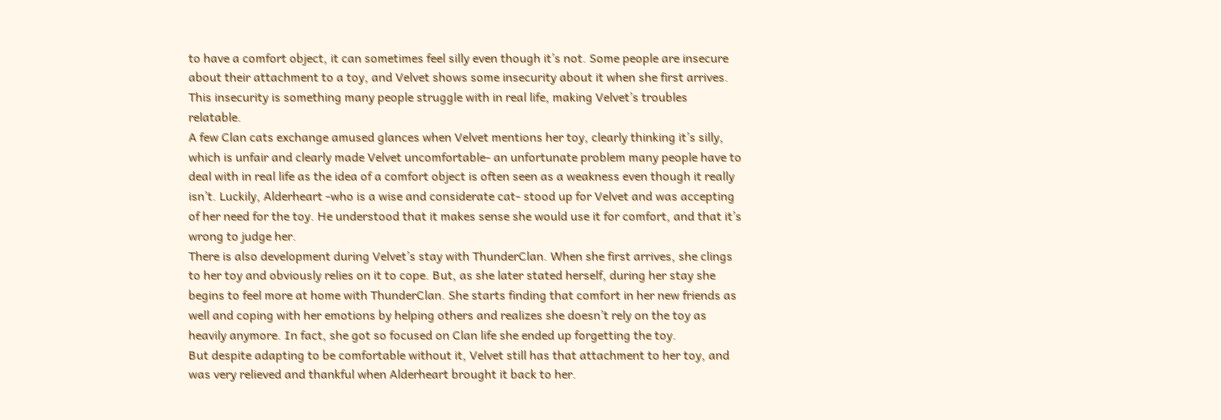to have a comfort object, it can sometimes feel silly even though it’s not. Some people are insecure about their attachment to a toy, and Velvet shows some insecurity about it when she first arrives. This insecurity is something many people struggle with in real life, making Velvet’s troubles relatable.
A few Clan cats exchange amused glances when Velvet mentions her toy, clearly thinking it’s silly, which is unfair and clearly made Velvet uncomfortable- an unfortunate problem many people have to deal with in real life as the idea of a comfort object is often seen as a weakness even though it really isn’t. Luckily, Alderheart -who is a wise and considerate cat- stood up for Velvet and was accepting of her need for the toy. He understood that it makes sense she would use it for comfort, and that it’s wrong to judge her.
There is also development during Velvet’s stay with ThunderClan. When she first arrives, she clings to her toy and obviously relies on it to cope. But, as she later stated herself, during her stay she begins to feel more at home with ThunderClan. She starts finding that comfort in her new friends as well and coping with her emotions by helping others and realizes she doesn’t rely on the toy as heavily anymore. In fact, she got so focused on Clan life she ended up forgetting the toy.
But despite adapting to be comfortable without it, Velvet still has that attachment to her toy, and was very relieved and thankful when Alderheart brought it back to her.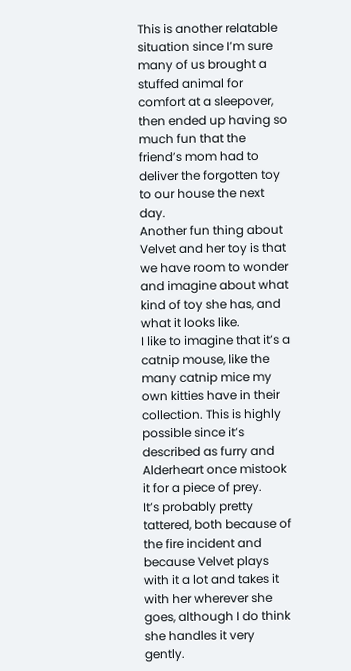This is another relatable situation since I’m sure many of us brought a stuffed animal for comfort at a sleepover, then ended up having so much fun that the friend’s mom had to deliver the forgotten toy to our house the next day.
Another fun thing about Velvet and her toy is that we have room to wonder and imagine about what kind of toy she has, and what it looks like.
I like to imagine that it’s a catnip mouse, like the many catnip mice my own kitties have in their collection. This is highly possible since it’s described as furry and Alderheart once mistook it for a piece of prey.
It’s probably pretty tattered, both because of the fire incident and because Velvet plays with it a lot and takes it with her wherever she goes, although I do think she handles it very gently.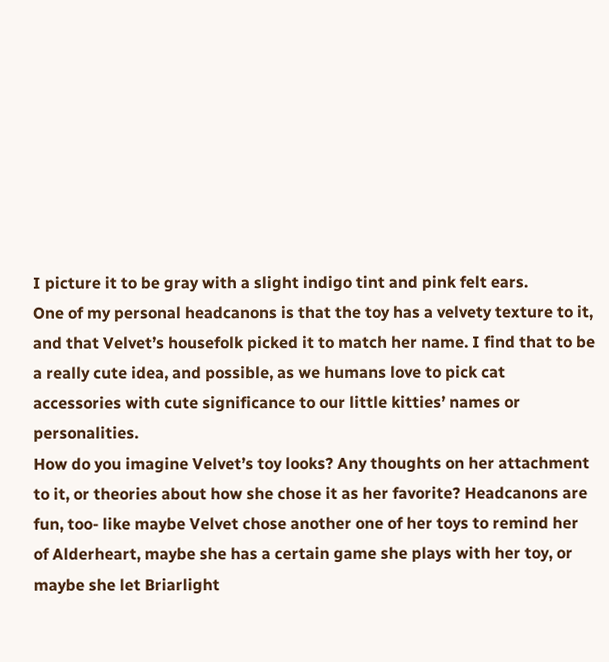I picture it to be gray with a slight indigo tint and pink felt ears.
One of my personal headcanons is that the toy has a velvety texture to it, and that Velvet’s housefolk picked it to match her name. I find that to be a really cute idea, and possible, as we humans love to pick cat accessories with cute significance to our little kitties’ names or personalities.
How do you imagine Velvet’s toy looks? Any thoughts on her attachment to it, or theories about how she chose it as her favorite? Headcanons are fun, too- like maybe Velvet chose another one of her toys to remind her of Alderheart, maybe she has a certain game she plays with her toy, or maybe she let Briarlight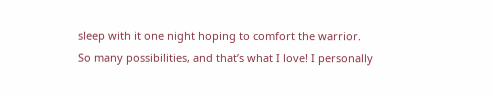sleep with it one night hoping to comfort the warrior.
So many possibilities, and that’s what I love! I personally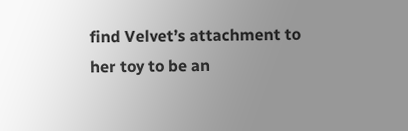find Velvet’s attachment to her toy to be an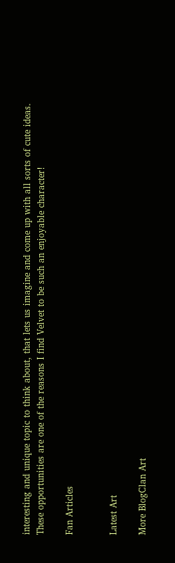interesting and unique topic to think about, that lets us imagine and come up with all sorts of cute ideas.
These opportunities are one of the reasons I find Velvet to be such an enjoyable character!

Fan Articles


Latest Art

More BlogClan Art